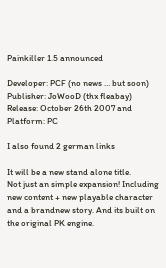Painkiller 1.5 announced

Developer: PCF (no news … but soon)
Publisher: JoWooD (thx fleabay)
Release: October 26th 2007 and
Platform: PC

I also found 2 german links

It will be a new stand alone title.
Not just an simple expansion! Including new content + new playable character and a brandnew story. And its built on the original PK engine.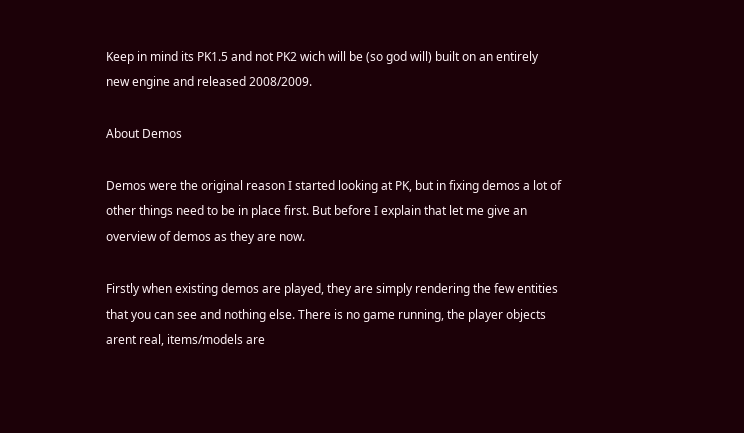Keep in mind its PK1.5 and not PK2 wich will be (so god will) built on an entirely new engine and released 2008/2009.

About Demos

Demos were the original reason I started looking at PK, but in fixing demos a lot of other things need to be in place first. But before I explain that let me give an overview of demos as they are now.

Firstly when existing demos are played, they are simply rendering the few entities that you can see and nothing else. There is no game running, the player objects arent real, items/models are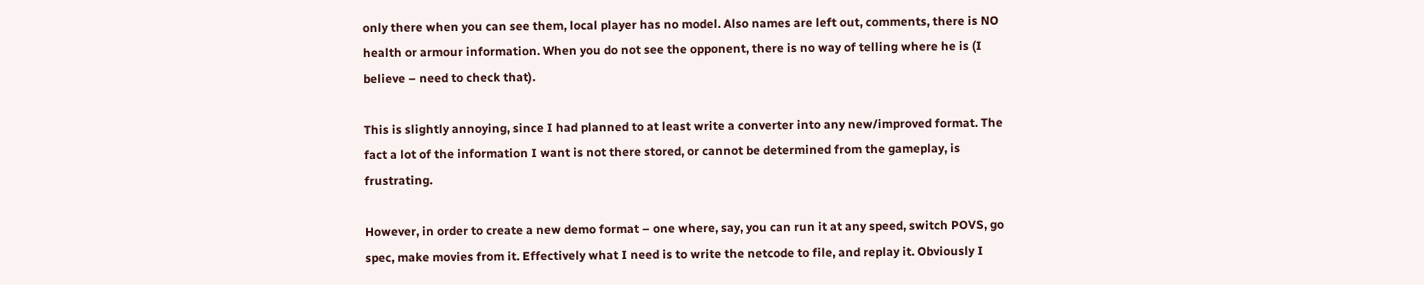only there when you can see them, local player has no model. Also names are left out, comments, there is NO health or armour information. When you do not see the opponent, there is no way of telling where he is (I believe – need to check that).

This is slightly annoying, since I had planned to at least write a converter into any new/improved format. The fact a lot of the information I want is not there stored, or cannot be determined from the gameplay, is frustrating.

However, in order to create a new demo format – one where, say, you can run it at any speed, switch POVS, go spec, make movies from it. Effectively what I need is to write the netcode to file, and replay it. Obviously I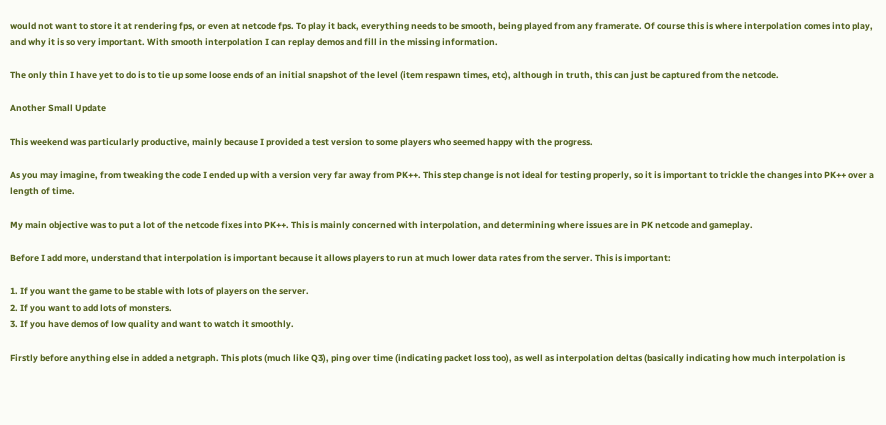would not want to store it at rendering fps, or even at netcode fps. To play it back, everything needs to be smooth, being played from any framerate. Of course this is where interpolation comes into play, and why it is so very important. With smooth interpolation I can replay demos and fill in the missing information.

The only thin I have yet to do is to tie up some loose ends of an initial snapshot of the level (item respawn times, etc), although in truth, this can just be captured from the netcode.

Another Small Update

This weekend was particularly productive, mainly because I provided a test version to some players who seemed happy with the progress.

As you may imagine, from tweaking the code I ended up with a version very far away from PK++. This step change is not ideal for testing properly, so it is important to trickle the changes into PK++ over a length of time.

My main objective was to put a lot of the netcode fixes into PK++. This is mainly concerned with interpolation, and determining where issues are in PK netcode and gameplay.

Before I add more, understand that interpolation is important because it allows players to run at much lower data rates from the server. This is important:

1. If you want the game to be stable with lots of players on the server.
2. If you want to add lots of monsters.
3. If you have demos of low quality and want to watch it smoothly.

Firstly before anything else in added a netgraph. This plots (much like Q3), ping over time (indicating packet loss too), as well as interpolation deltas (basically indicating how much interpolation is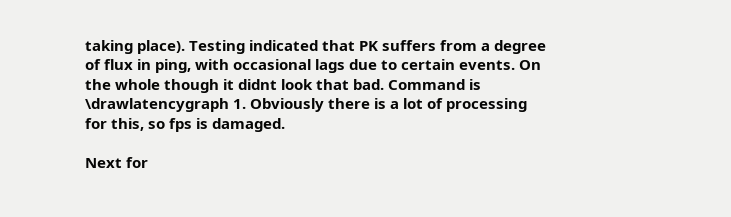taking place). Testing indicated that PK suffers from a degree of flux in ping, with occasional lags due to certain events. On the whole though it didnt look that bad. Command is \drawlatencygraph 1. Obviously there is a lot of processing for this, so fps is damaged.

Next for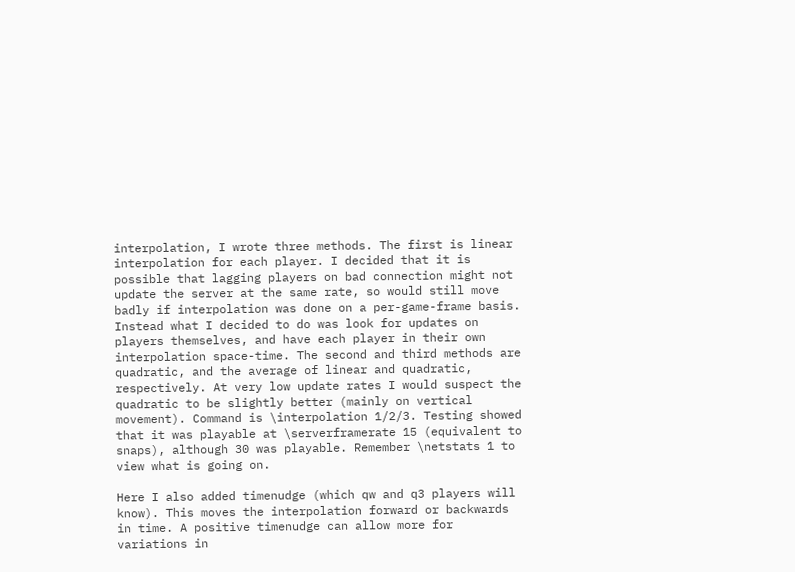interpolation, I wrote three methods. The first is linear interpolation for each player. I decided that it is possible that lagging players on bad connection might not update the server at the same rate, so would still move badly if interpolation was done on a per-game-frame basis. Instead what I decided to do was look for updates on players themselves, and have each player in their own interpolation space-time. The second and third methods are quadratic, and the average of linear and quadratic, respectively. At very low update rates I would suspect the quadratic to be slightly better (mainly on vertical movement). Command is \interpolation 1/2/3. Testing showed that it was playable at \serverframerate 15 (equivalent to snaps), although 30 was playable. Remember \netstats 1 to view what is going on.

Here I also added timenudge (which qw and q3 players will know). This moves the interpolation forward or backwards in time. A positive timenudge can allow more for variations in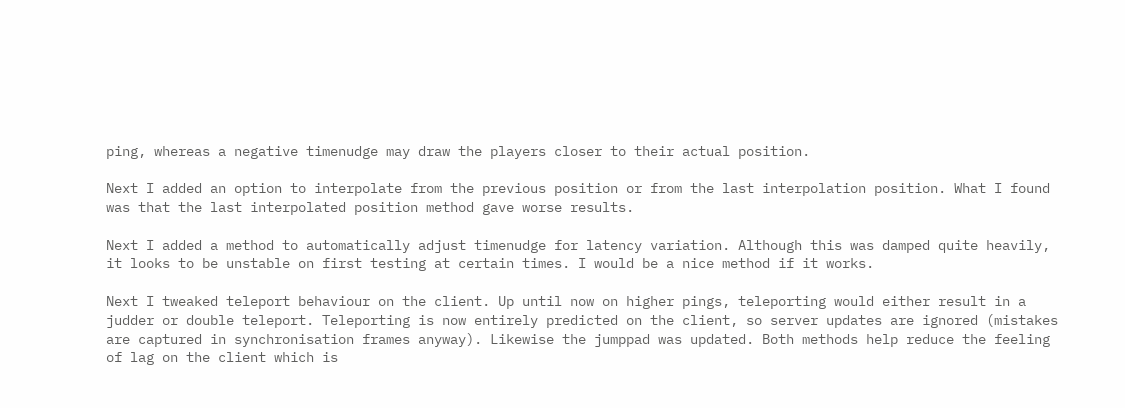ping, whereas a negative timenudge may draw the players closer to their actual position.

Next I added an option to interpolate from the previous position or from the last interpolation position. What I found was that the last interpolated position method gave worse results.

Next I added a method to automatically adjust timenudge for latency variation. Although this was damped quite heavily, it looks to be unstable on first testing at certain times. I would be a nice method if it works.

Next I tweaked teleport behaviour on the client. Up until now on higher pings, teleporting would either result in a judder or double teleport. Teleporting is now entirely predicted on the client, so server updates are ignored (mistakes are captured in synchronisation frames anyway). Likewise the jumppad was updated. Both methods help reduce the feeling of lag on the client which is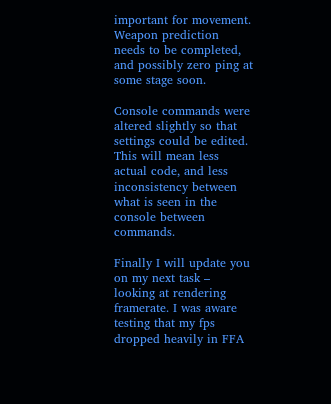important for movement. Weapon prediction needs to be completed, and possibly zero ping at some stage soon.

Console commands were altered slightly so that settings could be edited. This will mean less actual code, and less inconsistency between what is seen in the console between commands.

Finally I will update you on my next task – looking at rendering framerate. I was aware testing that my fps dropped heavily in FFA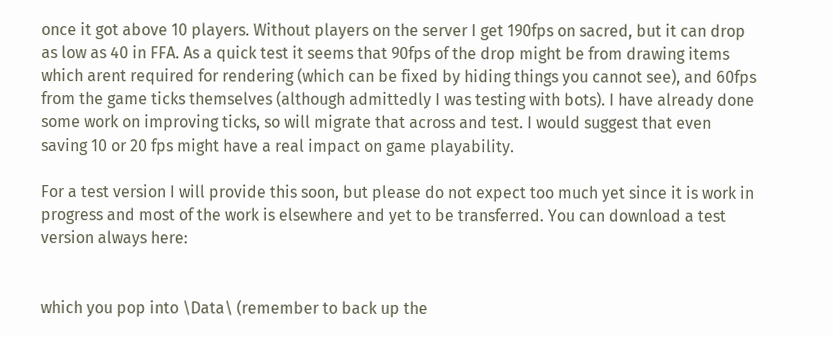once it got above 10 players. Without players on the server I get 190fps on sacred, but it can drop as low as 40 in FFA. As a quick test it seems that 90fps of the drop might be from drawing items which arent required for rendering (which can be fixed by hiding things you cannot see), and 60fps from the game ticks themselves (although admittedly I was testing with bots). I have already done some work on improving ticks, so will migrate that across and test. I would suggest that even saving 10 or 20 fps might have a real impact on game playability.

For a test version I will provide this soon, but please do not expect too much yet since it is work in progress and most of the work is elsewhere and yet to be transferred. You can download a test version always here:


which you pop into \Data\ (remember to back up the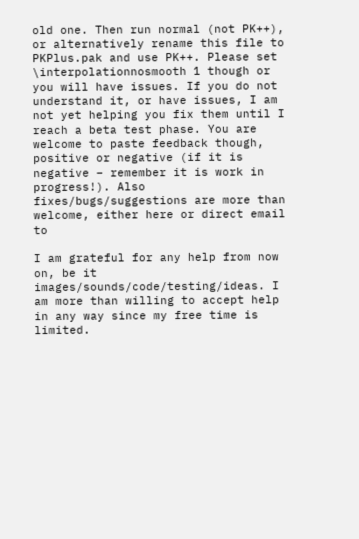old one. Then run normal (not PK++), or alternatively rename this file to PKPlus.pak and use PK++. Please set \interpolationnosmooth 1 though or you will have issues. If you do not understand it, or have issues, I am not yet helping you fix them until I reach a beta test phase. You are welcome to paste feedback though, positive or negative (if it is negative – remember it is work in progress!). Also fixes/bugs/suggestions are more than welcome, either here or direct email to

I am grateful for any help from now on, be it images/sounds/code/testing/ideas. I am more than willing to accept help in any way since my free time is limited.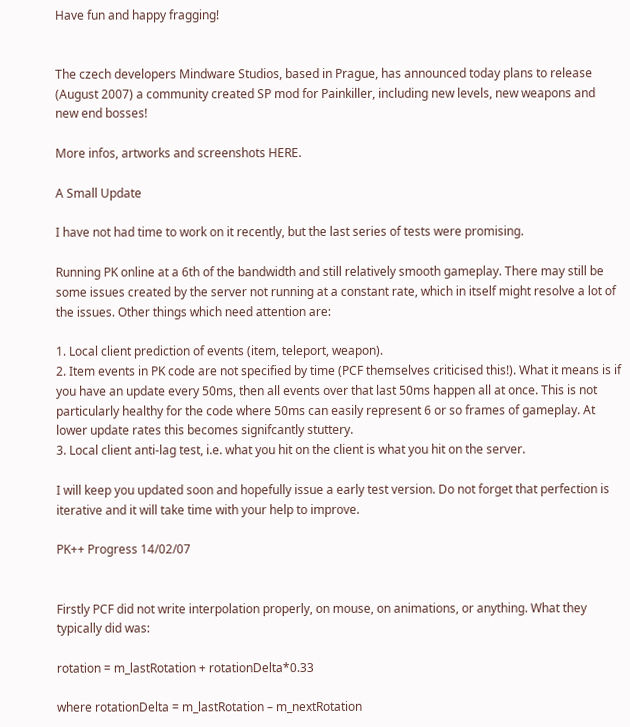Have fun and happy fragging!


The czech developers Mindware Studios, based in Prague, has announced today plans to release (August 2007) a community created SP mod for Painkiller, including new levels, new weapons and new end bosses!

More infos, artworks and screenshots HERE.

A Small Update

I have not had time to work on it recently, but the last series of tests were promising.

Running PK online at a 6th of the bandwidth and still relatively smooth gameplay. There may still be some issues created by the server not running at a constant rate, which in itself might resolve a lot of the issues. Other things which need attention are:

1. Local client prediction of events (item, teleport, weapon).
2. Item events in PK code are not specified by time (PCF themselves criticised this!). What it means is if you have an update every 50ms, then all events over that last 50ms happen all at once. This is not particularly healthy for the code where 50ms can easily represent 6 or so frames of gameplay. At lower update rates this becomes signifcantly stuttery.
3. Local client anti-lag test, i.e. what you hit on the client is what you hit on the server.

I will keep you updated soon and hopefully issue a early test version. Do not forget that perfection is iterative and it will take time with your help to improve.

PK++ Progress 14/02/07


Firstly PCF did not write interpolation properly, on mouse, on animations, or anything. What they typically did was:

rotation = m_lastRotation + rotationDelta*0.33

where rotationDelta = m_lastRotation – m_nextRotation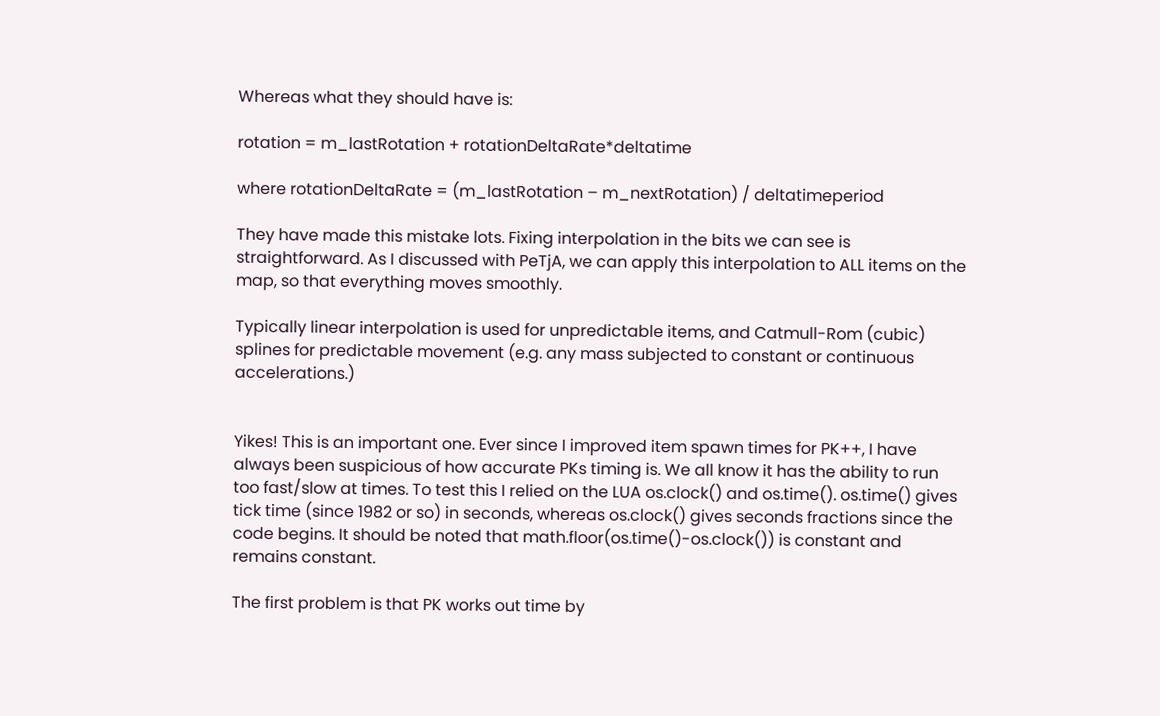Whereas what they should have is:

rotation = m_lastRotation + rotationDeltaRate*deltatime

where rotationDeltaRate = (m_lastRotation – m_nextRotation) / deltatimeperiod

They have made this mistake lots. Fixing interpolation in the bits we can see is straightforward. As I discussed with PeTjA, we can apply this interpolation to ALL items on the map, so that everything moves smoothly.

Typically linear interpolation is used for unpredictable items, and Catmull-Rom (cubic) splines for predictable movement (e.g. any mass subjected to constant or continuous accelerations.)


Yikes! This is an important one. Ever since I improved item spawn times for PK++, I have always been suspicious of how accurate PKs timing is. We all know it has the ability to run too fast/slow at times. To test this I relied on the LUA os.clock() and os.time(). os.time() gives tick time (since 1982 or so) in seconds, whereas os.clock() gives seconds fractions since the code begins. It should be noted that math.floor(os.time()-os.clock()) is constant and remains constant.

The first problem is that PK works out time by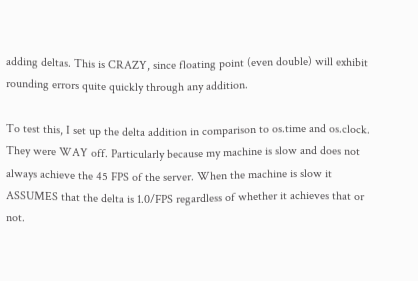adding deltas. This is CRAZY, since floating point (even double) will exhibit rounding errors quite quickly through any addition.

To test this, I set up the delta addition in comparison to os.time and os.clock. They were WAY off. Particularly because my machine is slow and does not always achieve the 45 FPS of the server. When the machine is slow it ASSUMES that the delta is 1.0/FPS regardless of whether it achieves that or not.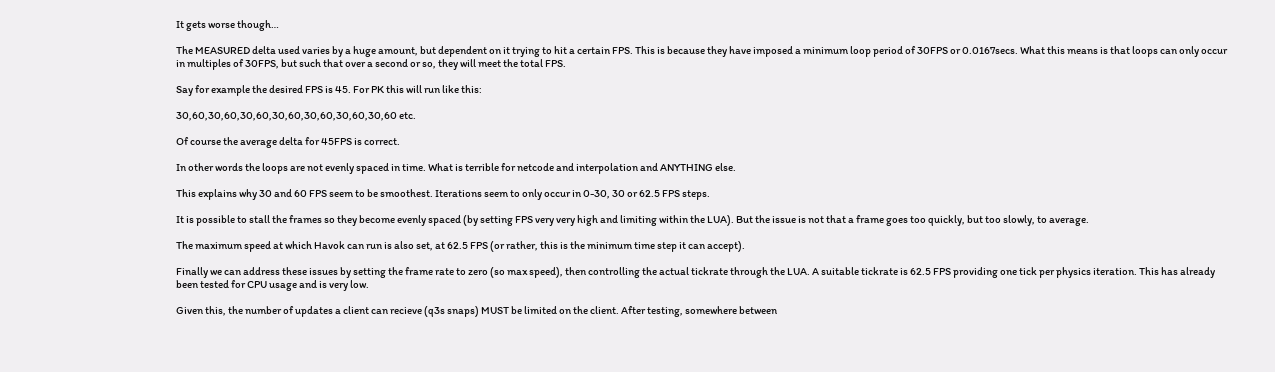It gets worse though…

The MEASURED delta used varies by a huge amount, but dependent on it trying to hit a certain FPS. This is because they have imposed a minimum loop period of 30FPS or 0.0167secs. What this means is that loops can only occur in multiples of 30FPS, but such that over a second or so, they will meet the total FPS.

Say for example the desired FPS is 45. For PK this will run like this:

30,60,30,60,30,60,30,60,30,60,30,60,30,60 etc.

Of course the average delta for 45FPS is correct.

In other words the loops are not evenly spaced in time. What is terrible for netcode and interpolation and ANYTHING else.

This explains why 30 and 60 FPS seem to be smoothest. Iterations seem to only occur in 0-30, 30 or 62.5 FPS steps.

It is possible to stall the frames so they become evenly spaced (by setting FPS very very high and limiting within the LUA). But the issue is not that a frame goes too quickly, but too slowly, to average.

The maximum speed at which Havok can run is also set, at 62.5 FPS (or rather, this is the minimum time step it can accept).

Finally we can address these issues by setting the frame rate to zero (so max speed), then controlling the actual tickrate through the LUA. A suitable tickrate is 62.5 FPS providing one tick per physics iteration. This has already been tested for CPU usage and is very low.

Given this, the number of updates a client can recieve (q3s snaps) MUST be limited on the client. After testing, somewhere between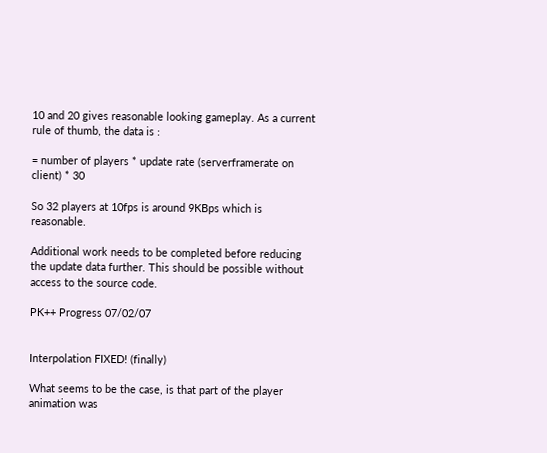10 and 20 gives reasonable looking gameplay. As a current rule of thumb, the data is :

= number of players * update rate (serverframerate on client) * 30

So 32 players at 10fps is around 9KBps which is reasonable.

Additional work needs to be completed before reducing the update data further. This should be possible without access to the source code.

PK++ Progress 07/02/07


Interpolation FIXED! (finally)

What seems to be the case, is that part of the player animation was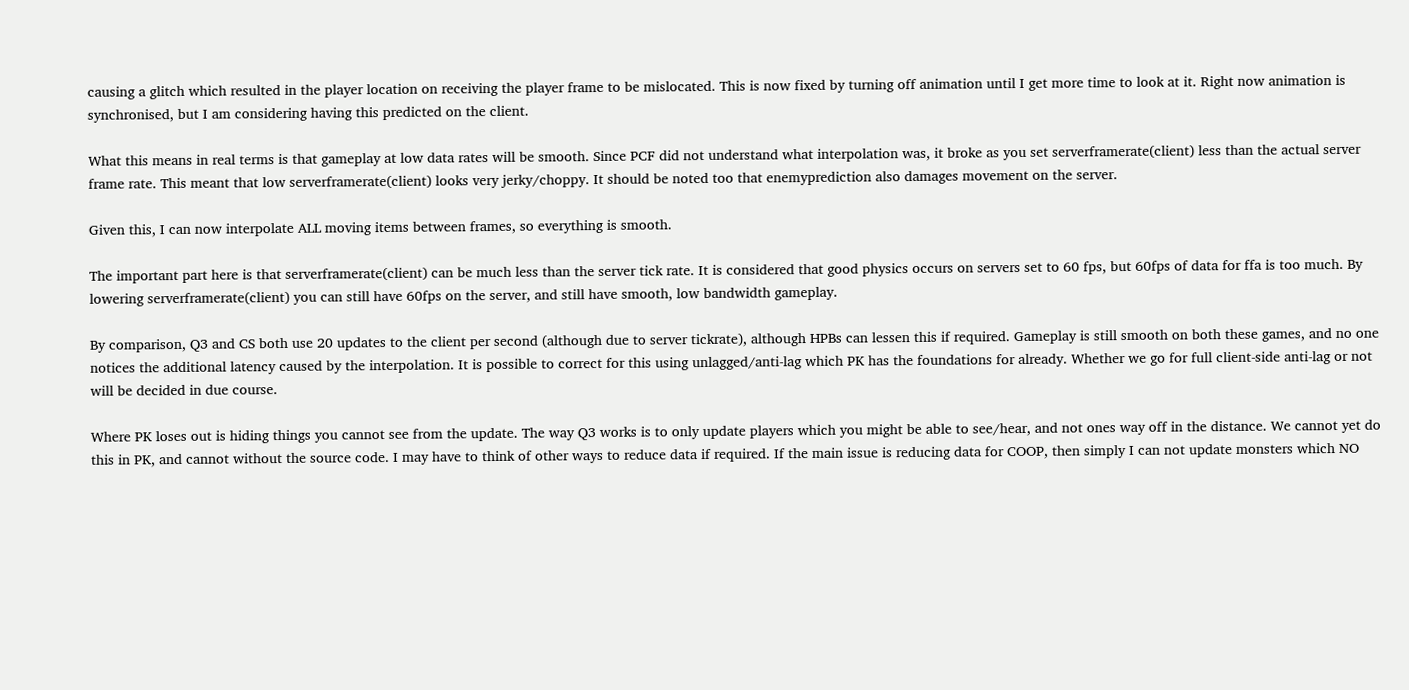causing a glitch which resulted in the player location on receiving the player frame to be mislocated. This is now fixed by turning off animation until I get more time to look at it. Right now animation is synchronised, but I am considering having this predicted on the client.

What this means in real terms is that gameplay at low data rates will be smooth. Since PCF did not understand what interpolation was, it broke as you set serverframerate(client) less than the actual server frame rate. This meant that low serverframerate(client) looks very jerky/choppy. It should be noted too that enemyprediction also damages movement on the server.

Given this, I can now interpolate ALL moving items between frames, so everything is smooth.

The important part here is that serverframerate(client) can be much less than the server tick rate. It is considered that good physics occurs on servers set to 60 fps, but 60fps of data for ffa is too much. By lowering serverframerate(client) you can still have 60fps on the server, and still have smooth, low bandwidth gameplay.

By comparison, Q3 and CS both use 20 updates to the client per second (although due to server tickrate), although HPBs can lessen this if required. Gameplay is still smooth on both these games, and no one notices the additional latency caused by the interpolation. It is possible to correct for this using unlagged/anti-lag which PK has the foundations for already. Whether we go for full client-side anti-lag or not will be decided in due course.

Where PK loses out is hiding things you cannot see from the update. The way Q3 works is to only update players which you might be able to see/hear, and not ones way off in the distance. We cannot yet do this in PK, and cannot without the source code. I may have to think of other ways to reduce data if required. If the main issue is reducing data for COOP, then simply I can not update monsters which NO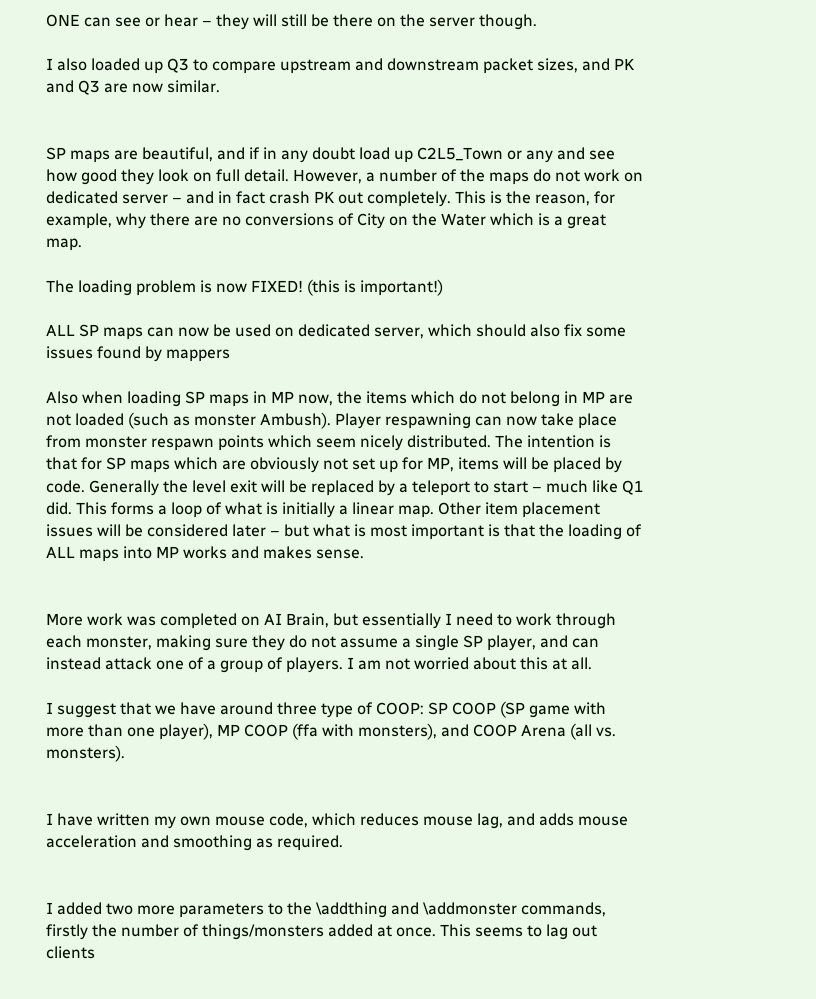ONE can see or hear – they will still be there on the server though.

I also loaded up Q3 to compare upstream and downstream packet sizes, and PK and Q3 are now similar.


SP maps are beautiful, and if in any doubt load up C2L5_Town or any and see how good they look on full detail. However, a number of the maps do not work on dedicated server – and in fact crash PK out completely. This is the reason, for example, why there are no conversions of City on the Water which is a great map.

The loading problem is now FIXED! (this is important!)

ALL SP maps can now be used on dedicated server, which should also fix some issues found by mappers

Also when loading SP maps in MP now, the items which do not belong in MP are not loaded (such as monster Ambush). Player respawning can now take place from monster respawn points which seem nicely distributed. The intention is that for SP maps which are obviously not set up for MP, items will be placed by code. Generally the level exit will be replaced by a teleport to start – much like Q1 did. This forms a loop of what is initially a linear map. Other item placement issues will be considered later – but what is most important is that the loading of ALL maps into MP works and makes sense.


More work was completed on AI Brain, but essentially I need to work through each monster, making sure they do not assume a single SP player, and can instead attack one of a group of players. I am not worried about this at all.

I suggest that we have around three type of COOP: SP COOP (SP game with more than one player), MP COOP (ffa with monsters), and COOP Arena (all vs. monsters).


I have written my own mouse code, which reduces mouse lag, and adds mouse acceleration and smoothing as required.


I added two more parameters to the \addthing and \addmonster commands, firstly the number of things/monsters added at once. This seems to lag out clients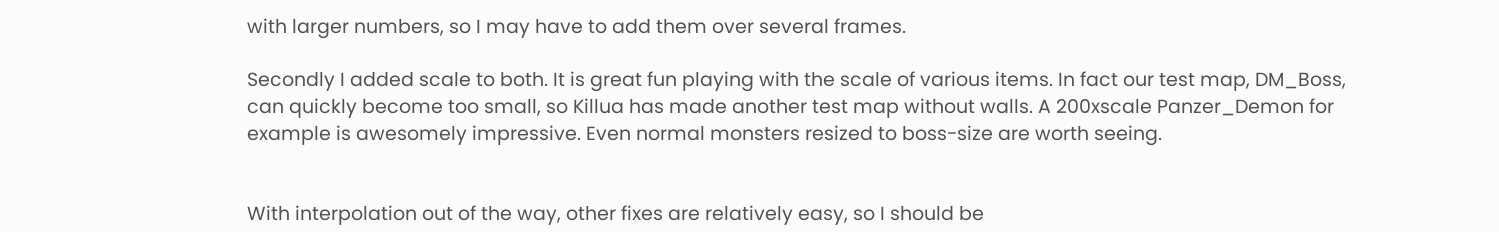with larger numbers, so I may have to add them over several frames.

Secondly I added scale to both. It is great fun playing with the scale of various items. In fact our test map, DM_Boss, can quickly become too small, so Killua has made another test map without walls. A 200xscale Panzer_Demon for example is awesomely impressive. Even normal monsters resized to boss-size are worth seeing.


With interpolation out of the way, other fixes are relatively easy, so I should be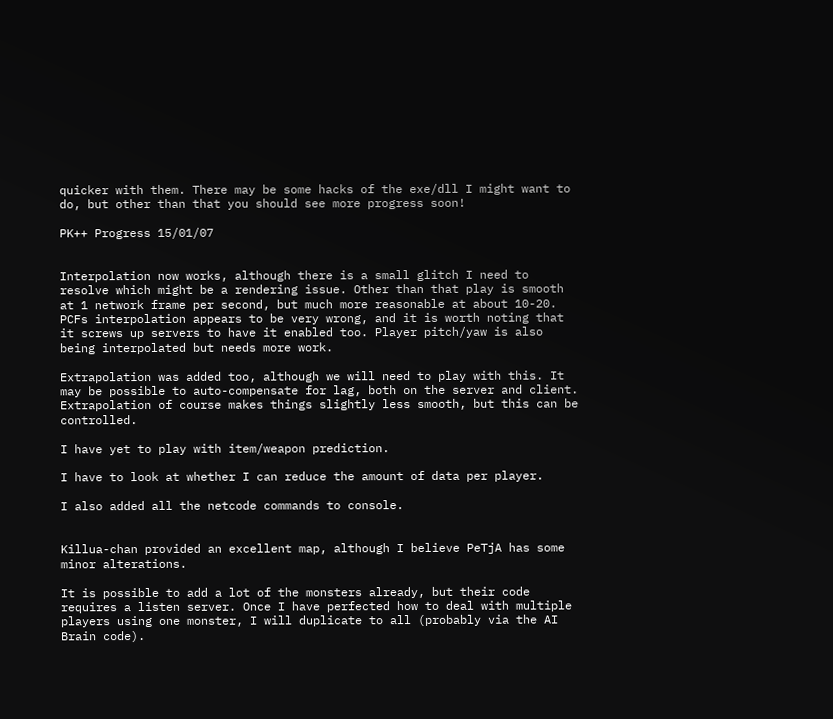quicker with them. There may be some hacks of the exe/dll I might want to do, but other than that you should see more progress soon!

PK++ Progress 15/01/07


Interpolation now works, although there is a small glitch I need to resolve which might be a rendering issue. Other than that play is smooth at 1 network frame per second, but much more reasonable at about 10-20. PCFs interpolation appears to be very wrong, and it is worth noting that it screws up servers to have it enabled too. Player pitch/yaw is also being interpolated but needs more work.

Extrapolation was added too, although we will need to play with this. It may be possible to auto-compensate for lag, both on the server and client. Extrapolation of course makes things slightly less smooth, but this can be controlled.

I have yet to play with item/weapon prediction.

I have to look at whether I can reduce the amount of data per player.

I also added all the netcode commands to console.


Killua-chan provided an excellent map, although I believe PeTjA has some minor alterations.

It is possible to add a lot of the monsters already, but their code requires a listen server. Once I have perfected how to deal with multiple players using one monster, I will duplicate to all (probably via the AI Brain code).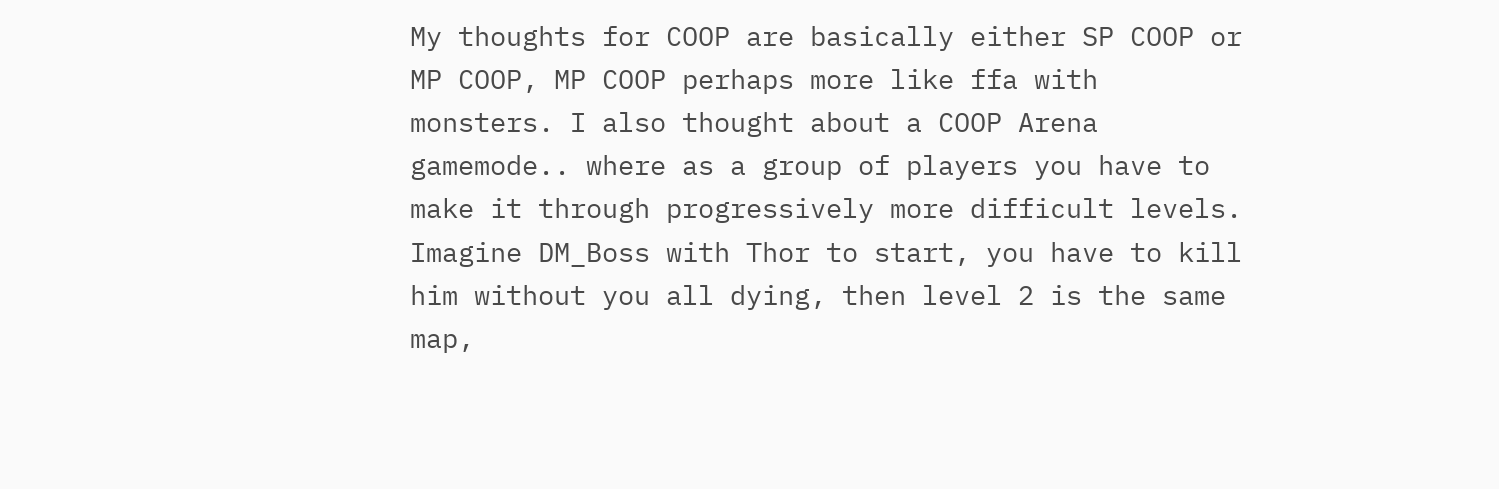My thoughts for COOP are basically either SP COOP or MP COOP, MP COOP perhaps more like ffa with monsters. I also thought about a COOP Arena gamemode.. where as a group of players you have to make it through progressively more difficult levels. Imagine DM_Boss with Thor to start, you have to kill him without you all dying, then level 2 is the same map,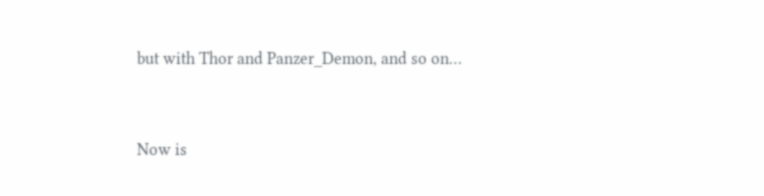but with Thor and Panzer_Demon, and so on…


Now is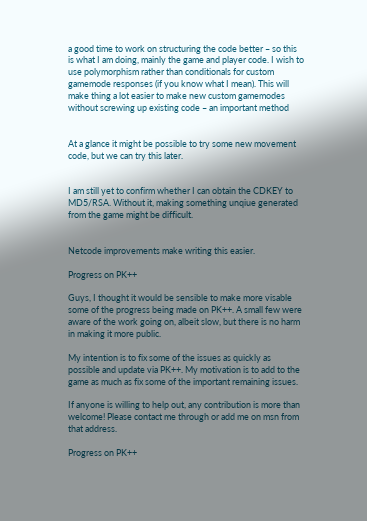a good time to work on structuring the code better – so this is what I am doing, mainly the game and player code. I wish to use polymorphism rather than conditionals for custom gamemode responses (if you know what I mean). This will make thing a lot easier to make new custom gamemodes without screwing up existing code – an important method


At a glance it might be possible to try some new movement code, but we can try this later.


I am still yet to confirm whether I can obtain the CDKEY to MD5/RSA. Without it, making something unqiue generated from the game might be difficult.


Netcode improvements make writing this easier.

Progress on PK++

Guys, I thought it would be sensible to make more visable some of the progress being made on PK++. A small few were aware of the work going on, albeit slow, but there is no harm in making it more public.

My intention is to fix some of the issues as quickly as possible and update via PK++. My motivation is to add to the game as much as fix some of the important remaining issues.

If anyone is willing to help out, any contribution is more than welcome! Please contact me through or add me on msn from that address.

Progress on PK++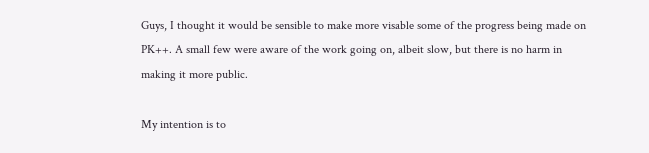Guys, I thought it would be sensible to make more visable some of the progress being made on PK++. A small few were aware of the work going on, albeit slow, but there is no harm in making it more public.

My intention is to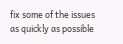fix some of the issues as quickly as possible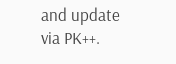and update via PK++.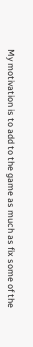My motivation is to add to the game as much as fix some of the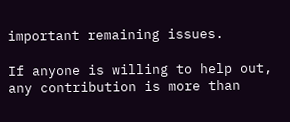important remaining issues.

If anyone is willing to help out, any contribution is more than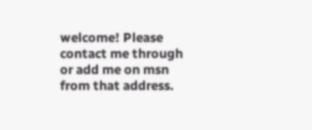welcome! Please contact me through or add me on msn from that address.